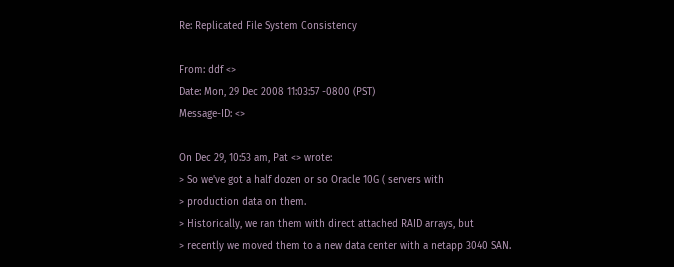Re: Replicated File System Consistency

From: ddf <>
Date: Mon, 29 Dec 2008 11:03:57 -0800 (PST)
Message-ID: <>

On Dec 29, 10:53 am, Pat <> wrote:
> So we've got a half dozen or so Oracle 10G ( servers with
> production data on them.
> Historically, we ran them with direct attached RAID arrays, but
> recently we moved them to a new data center with a netapp 3040 SAN.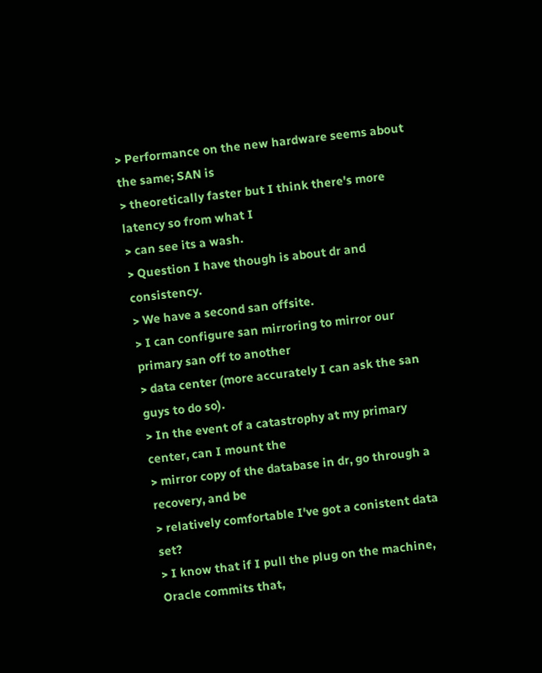> Performance on the new hardware seems about the same; SAN is
> theoretically faster but I think there's more latency so from what I
> can see its a wash.
> Question I have though is about dr and consistency.
> We have a second san offsite.
> I can configure san mirroring to mirror our primary san off to another
> data center (more accurately I can ask the san guys to do so).
> In the event of a catastrophy at my primary center, can I mount the
> mirror copy of the database in dr, go through a recovery, and be
> relatively comfortable I've got a conistent data set?
> I know that if I pull the plug on the machine, Oracle commits that,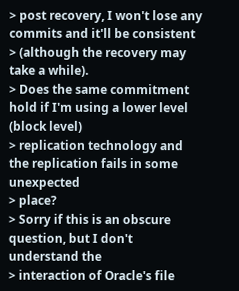> post recovery, I won't lose any commits and it'll be consistent
> (although the recovery may take a while).
> Does the same commitment hold if I'm using a lower level (block level)
> replication technology and the replication fails in some unexpected
> place?
> Sorry if this is an obscure question, but I don't understand the
> interaction of Oracle's file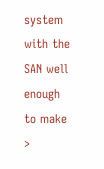system with the SAN well enough to make
>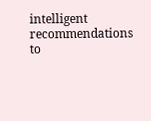intelligent recommendations to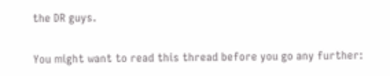the DR guys.

You might want to read this thread before you go any further: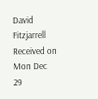David Fitzjarrell Received on Mon Dec 29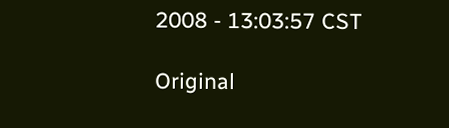2008 - 13:03:57 CST

Original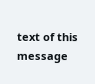text of this message